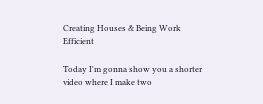Creating Houses & Being Work Efficient

Today I'm gonna show you a shorter video where I make two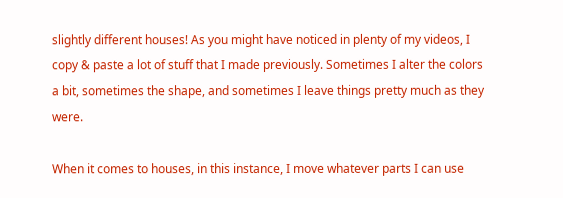slightly different houses! As you might have noticed in plenty of my videos, I copy & paste a lot of stuff that I made previously. Sometimes I alter the colors a bit, sometimes the shape, and sometimes I leave things pretty much as they were.

When it comes to houses, in this instance, I move whatever parts I can use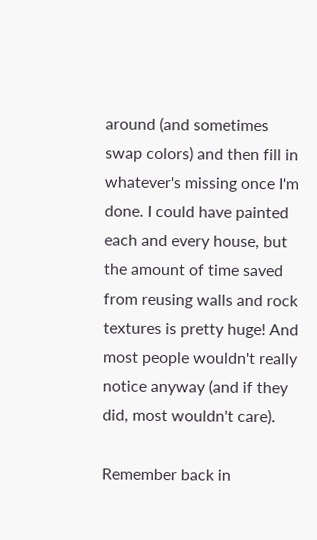around (and sometimes swap colors) and then fill in whatever's missing once I'm done. I could have painted each and every house, but the amount of time saved from reusing walls and rock textures is pretty huge! And most people wouldn't really notice anyway (and if they did, most wouldn't care).

Remember back in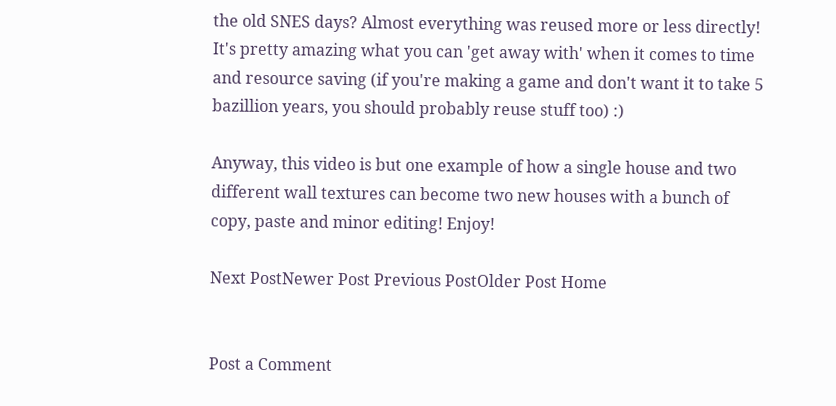the old SNES days? Almost everything was reused more or less directly! It's pretty amazing what you can 'get away with' when it comes to time and resource saving (if you're making a game and don't want it to take 5 bazillion years, you should probably reuse stuff too) :)

Anyway, this video is but one example of how a single house and two different wall textures can become two new houses with a bunch of copy, paste and minor editing! Enjoy!

Next PostNewer Post Previous PostOlder Post Home


Post a Comment